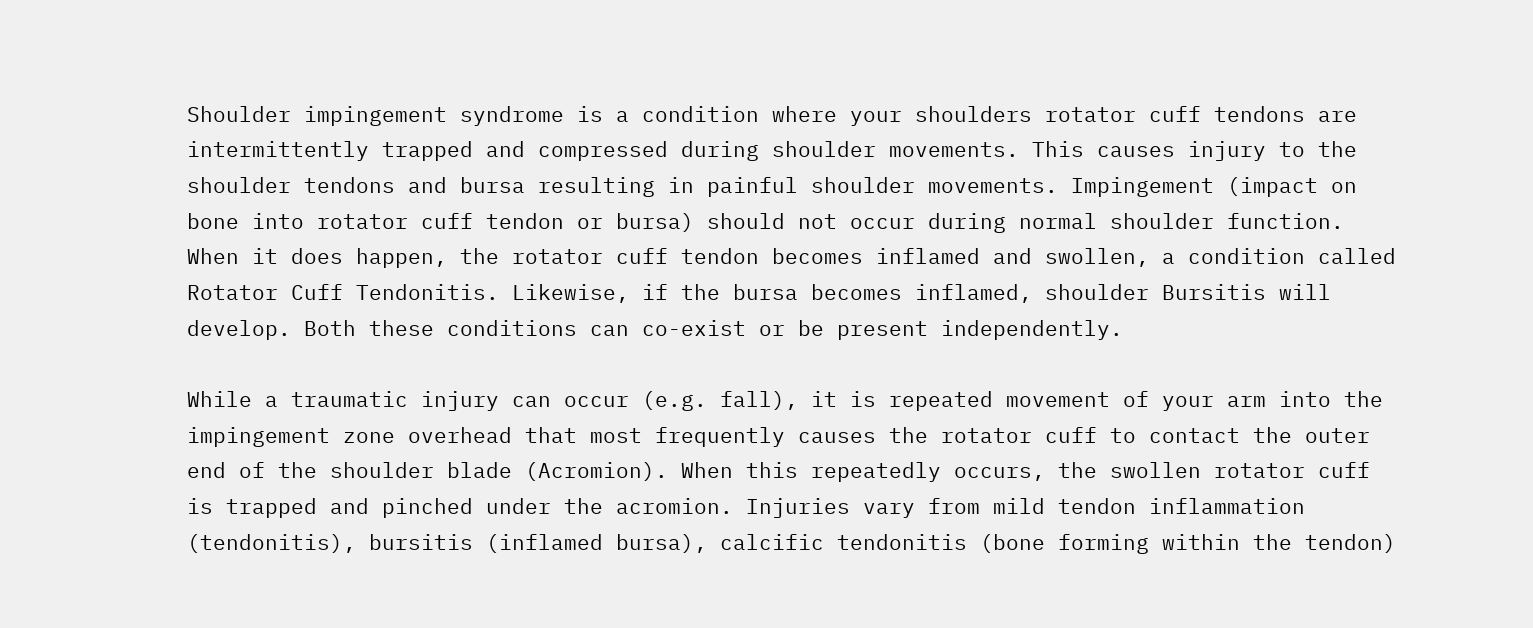Shoulder impingement syndrome is a condition where your shoulders rotator cuff tendons are intermittently trapped and compressed during shoulder movements. This causes injury to the shoulder tendons and bursa resulting in painful shoulder movements. Impingement (impact on bone into rotator cuff tendon or bursa) should not occur during normal shoulder function. When it does happen, the rotator cuff tendon becomes inflamed and swollen, a condition called Rotator Cuff Tendonitis. Likewise, if the bursa becomes inflamed, shoulder Bursitis will develop. Both these conditions can co-exist or be present independently.

While a traumatic injury can occur (e.g. fall), it is repeated movement of your arm into the impingement zone overhead that most frequently causes the rotator cuff to contact the outer end of the shoulder blade (Acromion). When this repeatedly occurs, the swollen rotator cuff is trapped and pinched under the acromion. Injuries vary from mild tendon inflammation (tendonitis), bursitis (inflamed bursa), calcific tendonitis (bone forming within the tendon)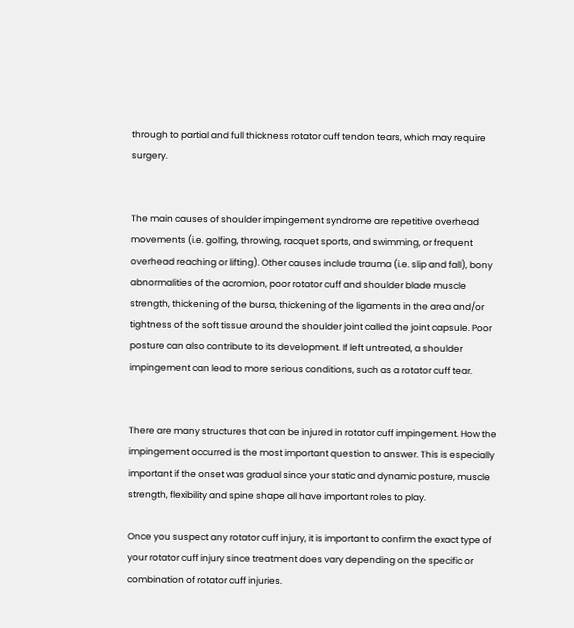through to partial and full thickness rotator cuff tendon tears, which may require surgery.


The main causes of shoulder impingement syndrome are repetitive overhead movements (i.e. golfing, throwing, racquet sports, and swimming, or frequent overhead reaching or lifting). Other causes include trauma (i.e. slip and fall), bony abnormalities of the acromion, poor rotator cuff and shoulder blade muscle strength, thickening of the bursa, thickening of the ligaments in the area and/or tightness of the soft tissue around the shoulder joint called the joint capsule. Poor posture can also contribute to its development. If left untreated, a shoulder impingement can lead to more serious conditions, such as a rotator cuff tear.


There are many structures that can be injured in rotator cuff impingement. How the impingement occurred is the most important question to answer. This is especially important if the onset was gradual since your static and dynamic posture, muscle strength, flexibility and spine shape all have important roles to play.

Once you suspect any rotator cuff injury, it is important to confirm the exact type of your rotator cuff injury since treatment does vary depending on the specific or combination of rotator cuff injuries.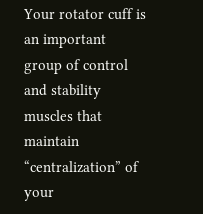Your rotator cuff is an important group of control and stability muscles that maintain “centralization” of your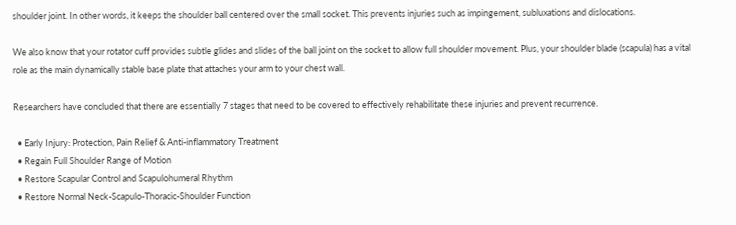shoulder joint. In other words, it keeps the shoulder ball centered over the small socket. This prevents injuries such as impingement, subluxations and dislocations.

We also know that your rotator cuff provides subtle glides and slides of the ball joint on the socket to allow full shoulder movement. Plus, your shoulder blade (scapula) has a vital role as the main dynamically stable base plate that attaches your arm to your chest wall.

Researchers have concluded that there are essentially 7 stages that need to be covered to effectively rehabilitate these injuries and prevent recurrence.

  • Early Injury: Protection, Pain Relief & Anti-inflammatory Treatment
  • Regain Full Shoulder Range of Motion
  • Restore Scapular Control and Scapulohumeral Rhythm
  • Restore Normal Neck-Scapulo-Thoracic-Shoulder Function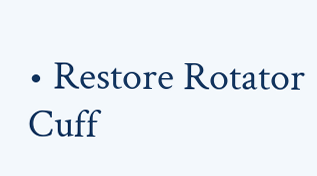• Restore Rotator Cuff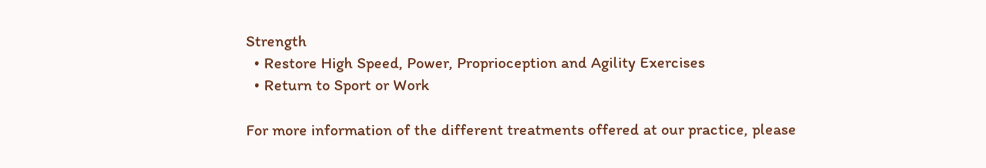Strength
  • Restore High Speed, Power, Proprioception and Agility Exercises
  • Return to Sport or Work

For more information of the different treatments offered at our practice, please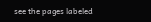see the pages labeled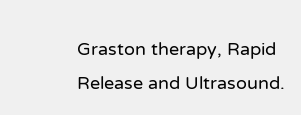Graston therapy, Rapid Release and Ultrasound.